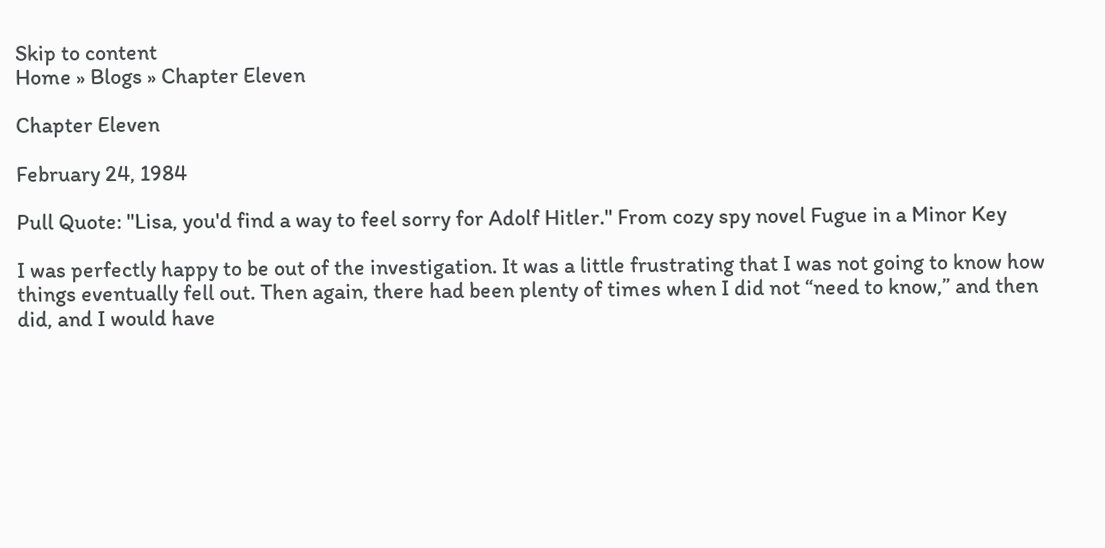Skip to content
Home » Blogs » Chapter Eleven

Chapter Eleven

February 24, 1984

Pull Quote: "Lisa, you'd find a way to feel sorry for Adolf Hitler." From cozy spy novel Fugue in a Minor Key

I was perfectly happy to be out of the investigation. It was a little frustrating that I was not going to know how things eventually fell out. Then again, there had been plenty of times when I did not “need to know,” and then did, and I would have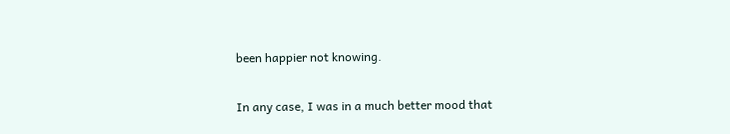been happier not knowing.

In any case, I was in a much better mood that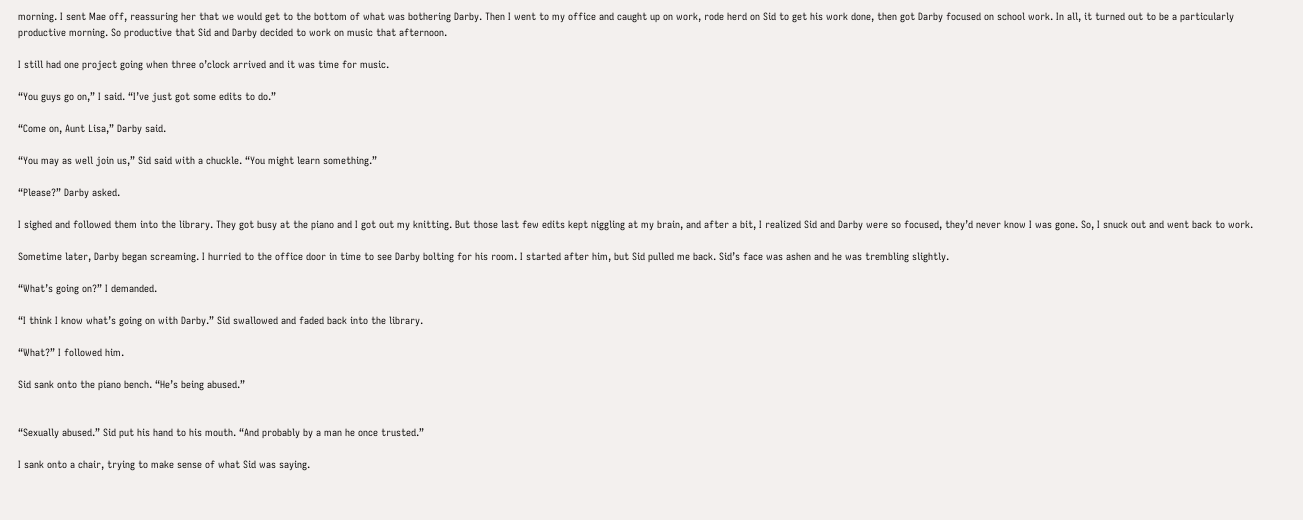morning. I sent Mae off, reassuring her that we would get to the bottom of what was bothering Darby. Then I went to my office and caught up on work, rode herd on Sid to get his work done, then got Darby focused on school work. In all, it turned out to be a particularly productive morning. So productive that Sid and Darby decided to work on music that afternoon.

I still had one project going when three o’clock arrived and it was time for music.

“You guys go on,” I said. “I’ve just got some edits to do.”

“Come on, Aunt Lisa,” Darby said.

“You may as well join us,” Sid said with a chuckle. “You might learn something.”

“Please?” Darby asked.

I sighed and followed them into the library. They got busy at the piano and I got out my knitting. But those last few edits kept niggling at my brain, and after a bit, I realized Sid and Darby were so focused, they’d never know I was gone. So, I snuck out and went back to work.

Sometime later, Darby began screaming. I hurried to the office door in time to see Darby bolting for his room. I started after him, but Sid pulled me back. Sid’s face was ashen and he was trembling slightly.

“What’s going on?” I demanded.

“I think I know what’s going on with Darby.” Sid swallowed and faded back into the library.

“What?” I followed him.

Sid sank onto the piano bench. “He’s being abused.”


“Sexually abused.” Sid put his hand to his mouth. “And probably by a man he once trusted.”

I sank onto a chair, trying to make sense of what Sid was saying.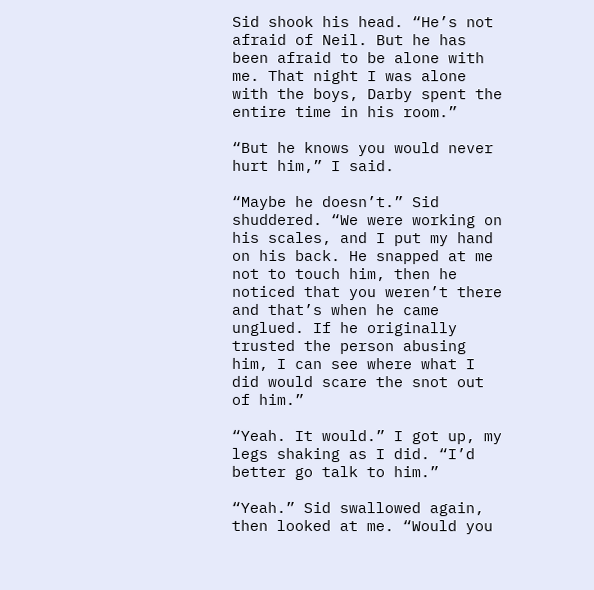Sid shook his head. “He’s not afraid of Neil. But he has been afraid to be alone with me. That night I was alone with the boys, Darby spent the entire time in his room.”

“But he knows you would never hurt him,” I said.

“Maybe he doesn’t.” Sid shuddered. “We were working on his scales, and I put my hand on his back. He snapped at me not to touch him, then he noticed that you weren’t there and that’s when he came unglued. If he originally trusted the person abusing him, I can see where what I did would scare the snot out of him.”

“Yeah. It would.” I got up, my legs shaking as I did. “I’d better go talk to him.”

“Yeah.” Sid swallowed again, then looked at me. “Would you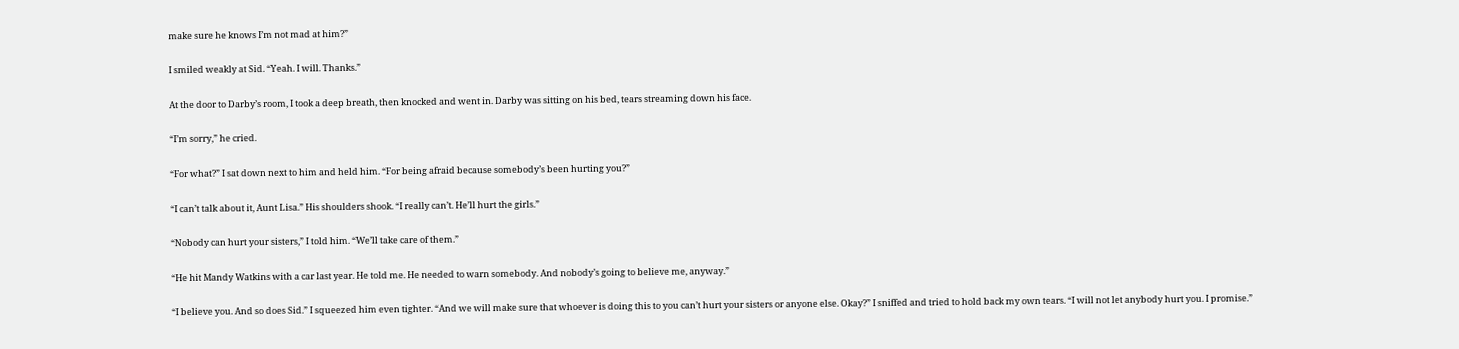make sure he knows I’m not mad at him?”

I smiled weakly at Sid. “Yeah. I will. Thanks.”

At the door to Darby’s room, I took a deep breath, then knocked and went in. Darby was sitting on his bed, tears streaming down his face.

“I’m sorry,” he cried.

“For what?” I sat down next to him and held him. “For being afraid because somebody’s been hurting you?”

“I can’t talk about it, Aunt Lisa.” His shoulders shook. “I really can’t. He’ll hurt the girls.”

“Nobody can hurt your sisters,” I told him. “We’ll take care of them.”

“He hit Mandy Watkins with a car last year. He told me. He needed to warn somebody. And nobody’s going to believe me, anyway.”

“I believe you. And so does Sid.” I squeezed him even tighter. “And we will make sure that whoever is doing this to you can’t hurt your sisters or anyone else. Okay?” I sniffed and tried to hold back my own tears. “I will not let anybody hurt you. I promise.”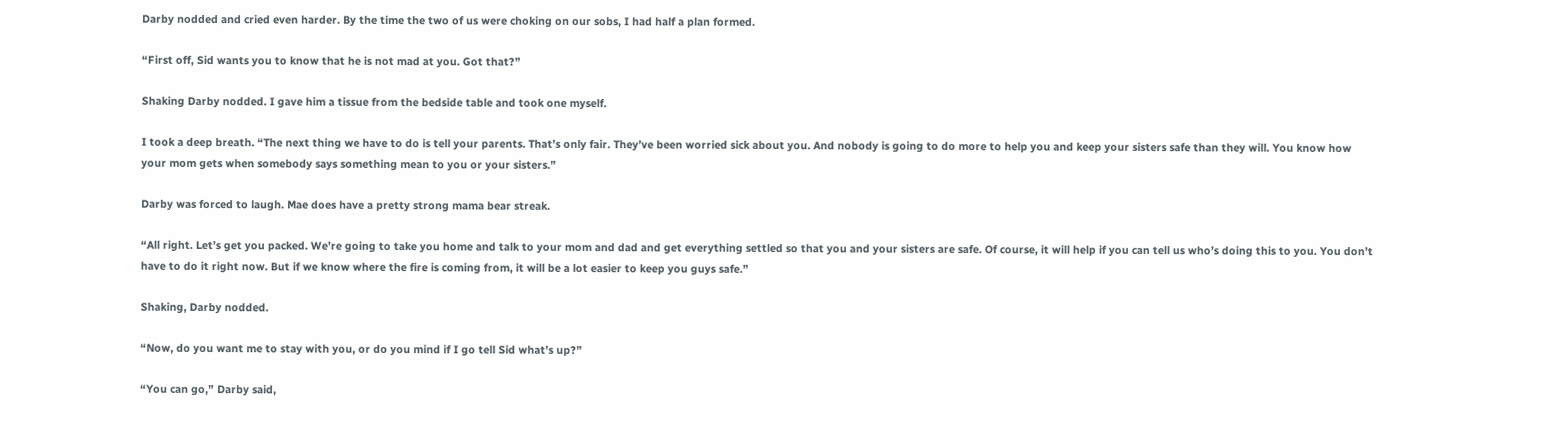Darby nodded and cried even harder. By the time the two of us were choking on our sobs, I had half a plan formed.

“First off, Sid wants you to know that he is not mad at you. Got that?”

Shaking Darby nodded. I gave him a tissue from the bedside table and took one myself.

I took a deep breath. “The next thing we have to do is tell your parents. That’s only fair. They’ve been worried sick about you. And nobody is going to do more to help you and keep your sisters safe than they will. You know how your mom gets when somebody says something mean to you or your sisters.”

Darby was forced to laugh. Mae does have a pretty strong mama bear streak.

“All right. Let’s get you packed. We’re going to take you home and talk to your mom and dad and get everything settled so that you and your sisters are safe. Of course, it will help if you can tell us who’s doing this to you. You don’t have to do it right now. But if we know where the fire is coming from, it will be a lot easier to keep you guys safe.”

Shaking, Darby nodded.

“Now, do you want me to stay with you, or do you mind if I go tell Sid what’s up?”

“You can go,” Darby said,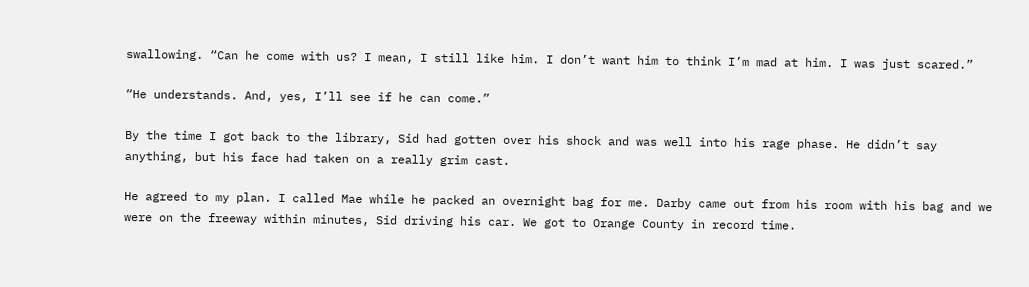swallowing. “Can he come with us? I mean, I still like him. I don’t want him to think I’m mad at him. I was just scared.”

“He understands. And, yes, I’ll see if he can come.”

By the time I got back to the library, Sid had gotten over his shock and was well into his rage phase. He didn’t say anything, but his face had taken on a really grim cast.

He agreed to my plan. I called Mae while he packed an overnight bag for me. Darby came out from his room with his bag and we were on the freeway within minutes, Sid driving his car. We got to Orange County in record time.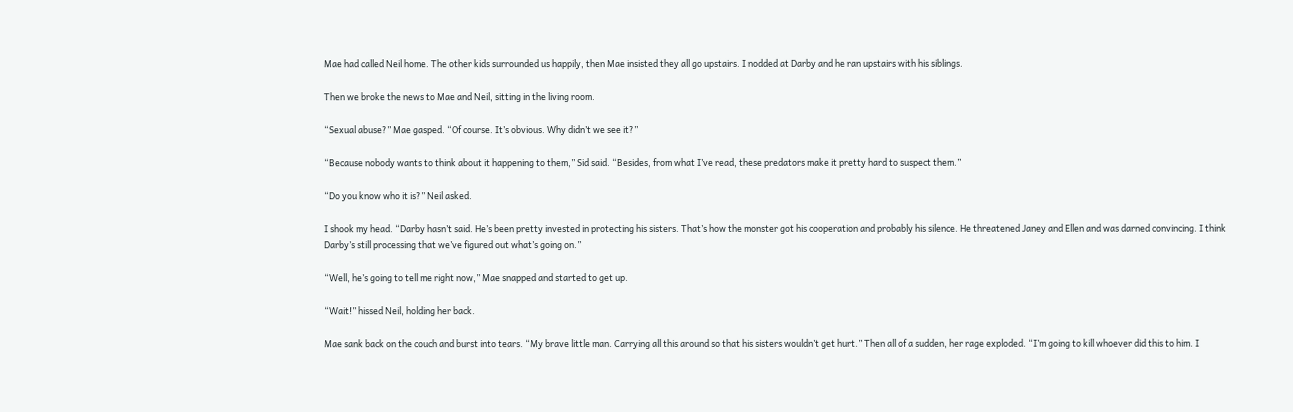Mae had called Neil home. The other kids surrounded us happily, then Mae insisted they all go upstairs. I nodded at Darby and he ran upstairs with his siblings.

Then we broke the news to Mae and Neil, sitting in the living room.

“Sexual abuse?” Mae gasped. “Of course. It’s obvious. Why didn’t we see it?”

“Because nobody wants to think about it happening to them,” Sid said. “Besides, from what I’ve read, these predators make it pretty hard to suspect them.”

“Do you know who it is?” Neil asked.

I shook my head. “Darby hasn’t said. He’s been pretty invested in protecting his sisters. That’s how the monster got his cooperation and probably his silence. He threatened Janey and Ellen and was darned convincing. I think Darby’s still processing that we’ve figured out what’s going on.”

“Well, he’s going to tell me right now,” Mae snapped and started to get up.

“Wait!” hissed Neil, holding her back.

Mae sank back on the couch and burst into tears. “My brave little man. Carrying all this around so that his sisters wouldn’t get hurt.” Then all of a sudden, her rage exploded. “I’m going to kill whoever did this to him. I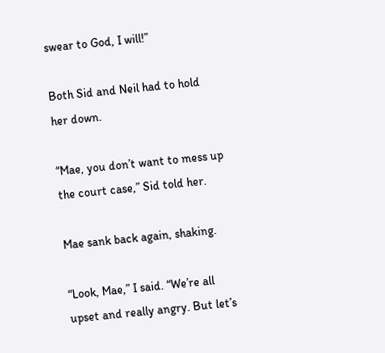swear to God, I will!”

Both Sid and Neil had to hold her down.

“Mae, you don’t want to mess up the court case,” Sid told her.

Mae sank back again, shaking.

“Look, Mae,” I said. “We’re all upset and really angry. But let’s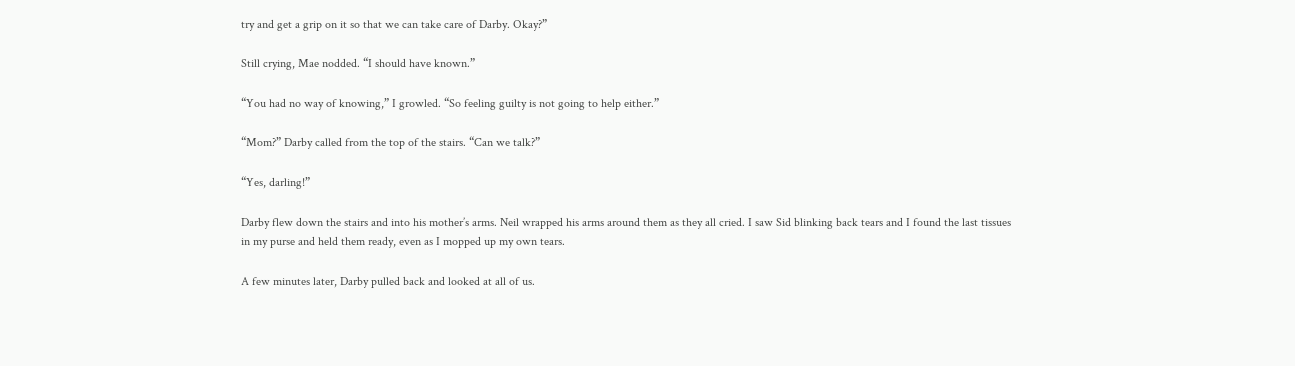try and get a grip on it so that we can take care of Darby. Okay?”

Still crying, Mae nodded. “I should have known.”

“You had no way of knowing,” I growled. “So feeling guilty is not going to help either.”

“Mom?” Darby called from the top of the stairs. “Can we talk?”

“Yes, darling!”

Darby flew down the stairs and into his mother’s arms. Neil wrapped his arms around them as they all cried. I saw Sid blinking back tears and I found the last tissues in my purse and held them ready, even as I mopped up my own tears.

A few minutes later, Darby pulled back and looked at all of us.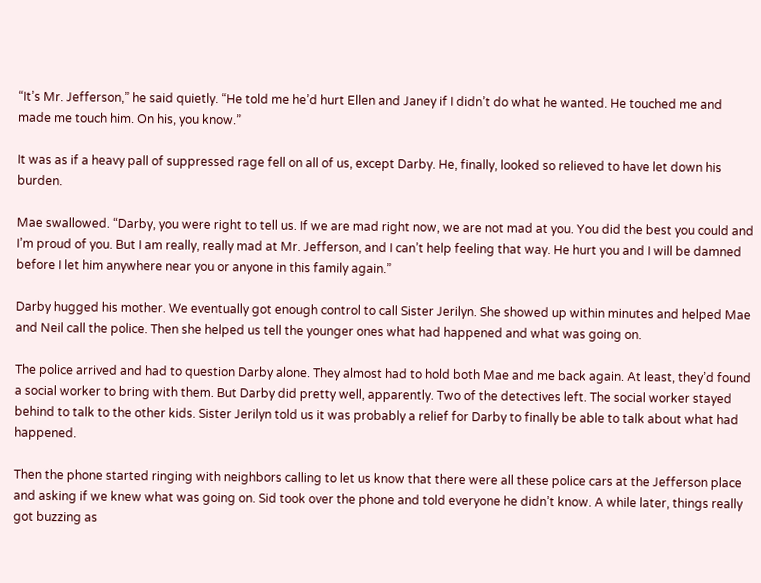“It’s Mr. Jefferson,” he said quietly. “He told me he’d hurt Ellen and Janey if I didn’t do what he wanted. He touched me and made me touch him. On his, you know.”

It was as if a heavy pall of suppressed rage fell on all of us, except Darby. He, finally, looked so relieved to have let down his burden.

Mae swallowed. “Darby, you were right to tell us. If we are mad right now, we are not mad at you. You did the best you could and I’m proud of you. But I am really, really mad at Mr. Jefferson, and I can’t help feeling that way. He hurt you and I will be damned before I let him anywhere near you or anyone in this family again.”

Darby hugged his mother. We eventually got enough control to call Sister Jerilyn. She showed up within minutes and helped Mae and Neil call the police. Then she helped us tell the younger ones what had happened and what was going on.

The police arrived and had to question Darby alone. They almost had to hold both Mae and me back again. At least, they’d found a social worker to bring with them. But Darby did pretty well, apparently. Two of the detectives left. The social worker stayed behind to talk to the other kids. Sister Jerilyn told us it was probably a relief for Darby to finally be able to talk about what had happened.

Then the phone started ringing with neighbors calling to let us know that there were all these police cars at the Jefferson place and asking if we knew what was going on. Sid took over the phone and told everyone he didn’t know. A while later, things really got buzzing as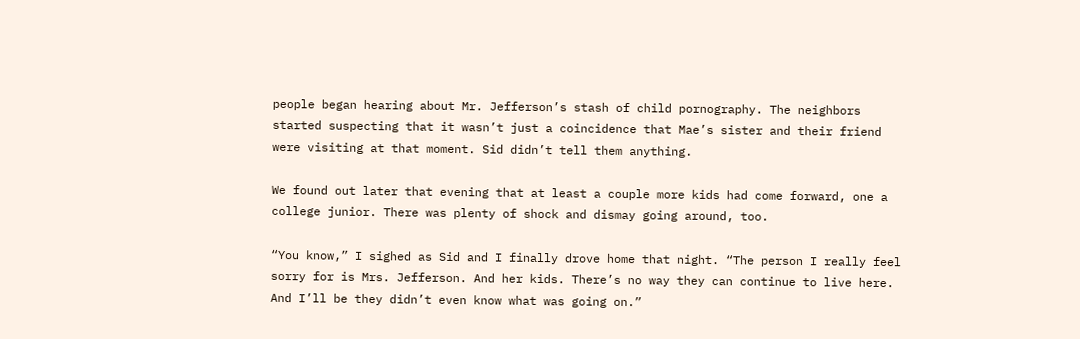people began hearing about Mr. Jefferson’s stash of child pornography. The neighbors started suspecting that it wasn’t just a coincidence that Mae’s sister and their friend were visiting at that moment. Sid didn’t tell them anything.

We found out later that evening that at least a couple more kids had come forward, one a college junior. There was plenty of shock and dismay going around, too.

“You know,” I sighed as Sid and I finally drove home that night. “The person I really feel sorry for is Mrs. Jefferson. And her kids. There’s no way they can continue to live here. And I’ll be they didn’t even know what was going on.”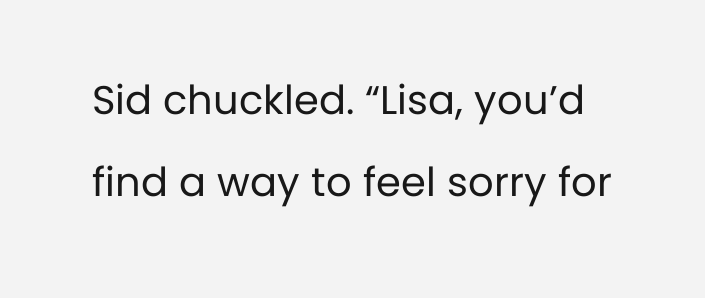Sid chuckled. “Lisa, you’d find a way to feel sorry for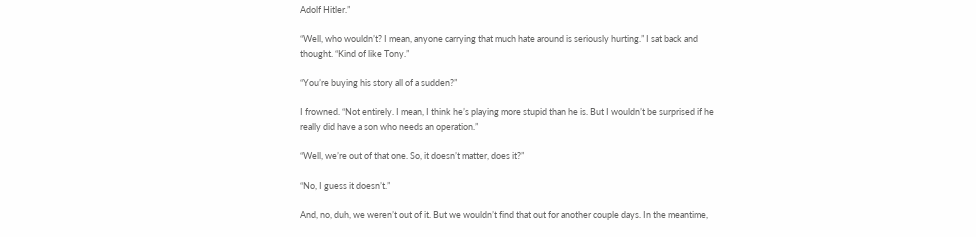Adolf Hitler.”

“Well, who wouldn’t? I mean, anyone carrying that much hate around is seriously hurting.” I sat back and thought. “Kind of like Tony.”

“You’re buying his story all of a sudden?”

I frowned. “Not entirely. I mean, I think he’s playing more stupid than he is. But I wouldn’t be surprised if he really did have a son who needs an operation.”

“Well, we’re out of that one. So, it doesn’t matter, does it?”

“No, I guess it doesn’t.”

And, no, duh, we weren’t out of it. But we wouldn’t find that out for another couple days. In the meantime,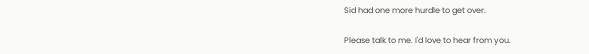Sid had one more hurdle to get over.

Please talk to me. I'd love to hear from you.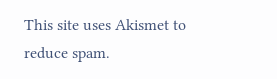This site uses Akismet to reduce spam.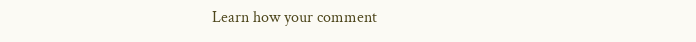Learn how your comment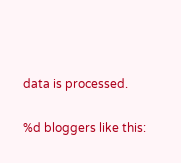data is processed.

%d bloggers like this: